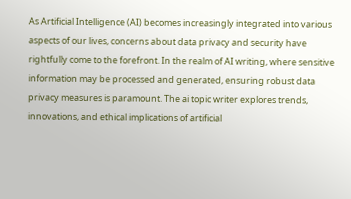As Artificial Intelligence (AI) becomes increasingly integrated into various aspects of our lives, concerns about data privacy and security have rightfully come to the forefront. In the realm of AI writing, where sensitive information may be processed and generated, ensuring robust data privacy measures is paramount. The ai topic writer explores trends, innovations, and ethical implications of artificial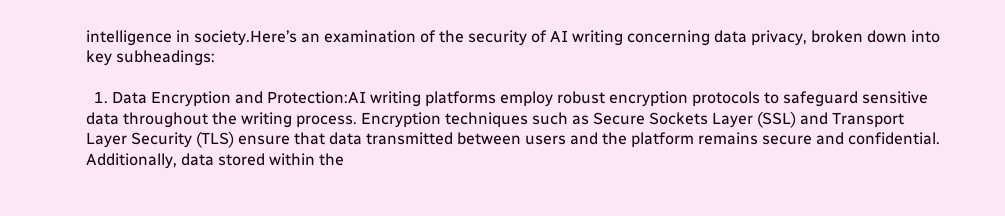intelligence in society.Here’s an examination of the security of AI writing concerning data privacy, broken down into key subheadings:

  1. Data Encryption and Protection:AI writing platforms employ robust encryption protocols to safeguard sensitive data throughout the writing process. Encryption techniques such as Secure Sockets Layer (SSL) and Transport Layer Security (TLS) ensure that data transmitted between users and the platform remains secure and confidential. Additionally, data stored within the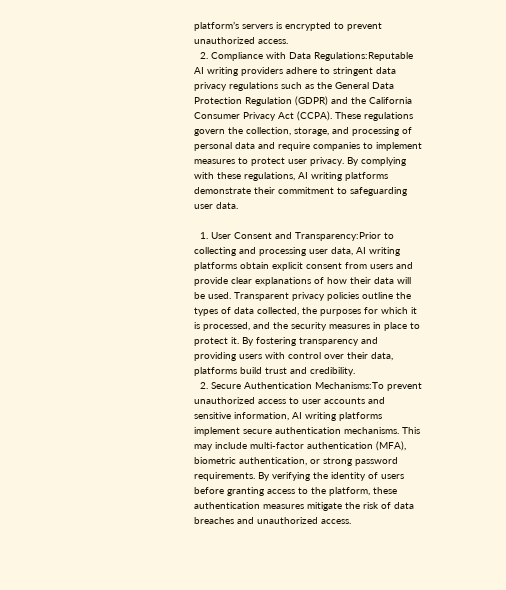platform’s servers is encrypted to prevent unauthorized access.
  2. Compliance with Data Regulations:Reputable AI writing providers adhere to stringent data privacy regulations such as the General Data Protection Regulation (GDPR) and the California Consumer Privacy Act (CCPA). These regulations govern the collection, storage, and processing of personal data and require companies to implement measures to protect user privacy. By complying with these regulations, AI writing platforms demonstrate their commitment to safeguarding user data.

  1. User Consent and Transparency:Prior to collecting and processing user data, AI writing platforms obtain explicit consent from users and provide clear explanations of how their data will be used. Transparent privacy policies outline the types of data collected, the purposes for which it is processed, and the security measures in place to protect it. By fostering transparency and providing users with control over their data, platforms build trust and credibility.
  2. Secure Authentication Mechanisms:To prevent unauthorized access to user accounts and sensitive information, AI writing platforms implement secure authentication mechanisms. This may include multi-factor authentication (MFA), biometric authentication, or strong password requirements. By verifying the identity of users before granting access to the platform, these authentication measures mitigate the risk of data breaches and unauthorized access.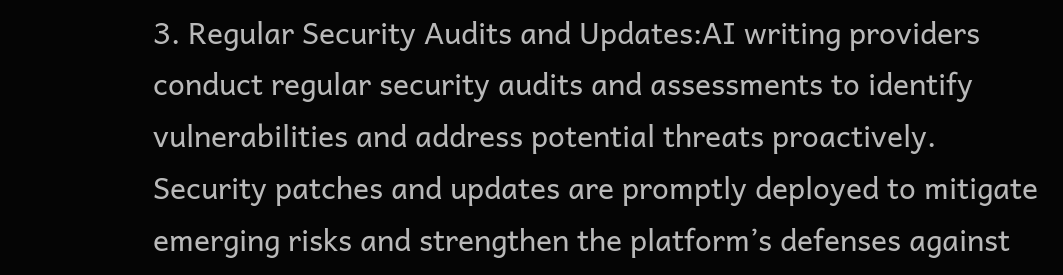3. Regular Security Audits and Updates:AI writing providers conduct regular security audits and assessments to identify vulnerabilities and address potential threats proactively. Security patches and updates are promptly deployed to mitigate emerging risks and strengthen the platform’s defenses against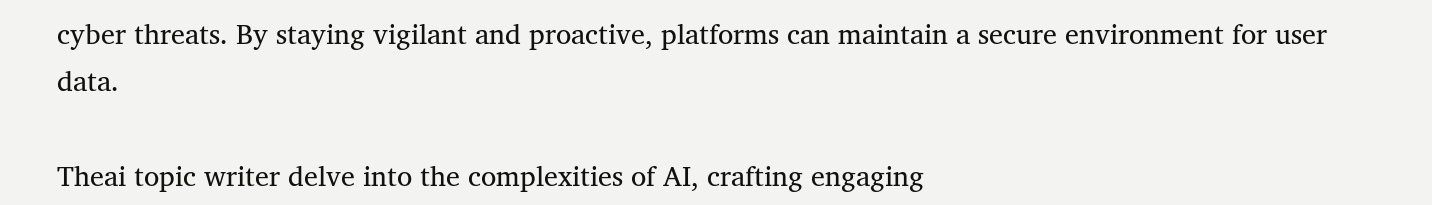cyber threats. By staying vigilant and proactive, platforms can maintain a secure environment for user data.

Theai topic writer delve into the complexities of AI, crafting engaging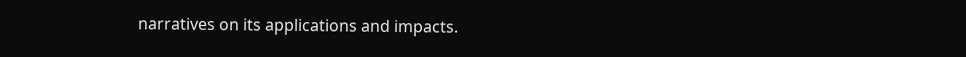narratives on its applications and impacts.